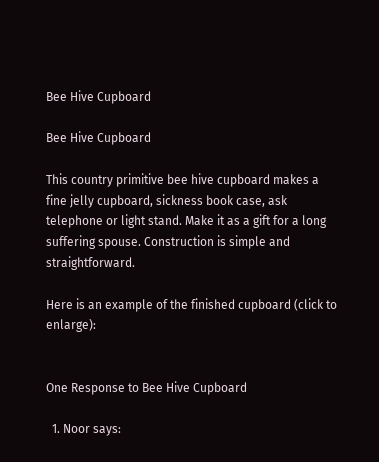Bee Hive Cupboard

Bee Hive Cupboard

This country primitive bee hive cupboard makes a fine jelly cupboard, sickness book case, ask telephone or light stand. Make it as a gift for a long suffering spouse. Construction is simple and straightforward.

Here is an example of the finished cupboard (click to enlarge):


One Response to Bee Hive Cupboard

  1. Noor says: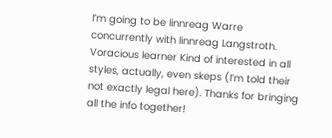I’m going to be linnreag Warre concurrently with linnreag Langstroth. Voracious learner Kind of interested in all styles, actually, even skeps (I’m told their not exactly legal here). Thanks for bringing all the info together!